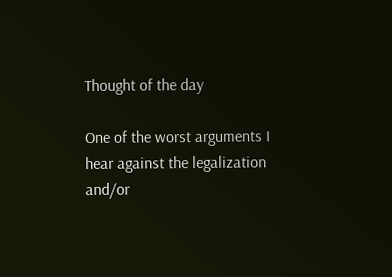Thought of the day

One of the worst arguments I hear against the legalization and/or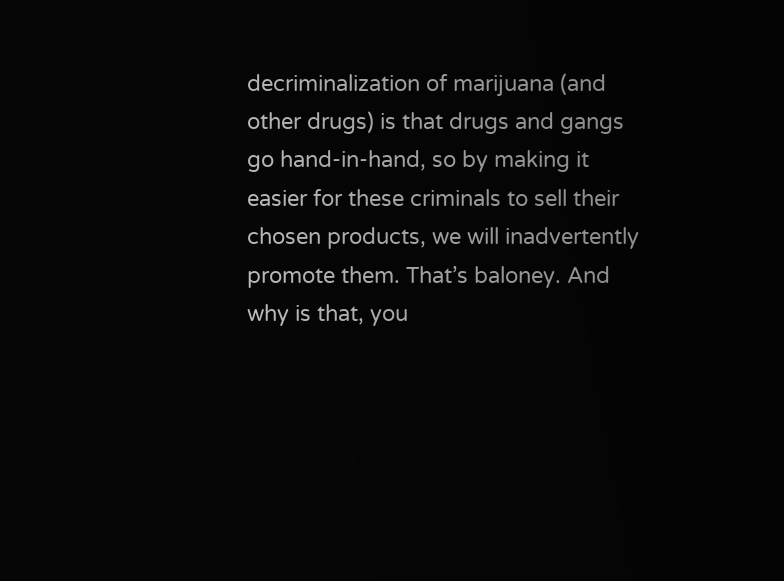decriminalization of marijuana (and other drugs) is that drugs and gangs go hand-in-hand, so by making it easier for these criminals to sell their chosen products, we will inadvertently promote them. That’s baloney. And why is that, you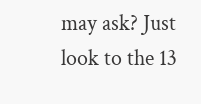may ask? Just look to the 13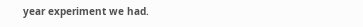year experiment we had.